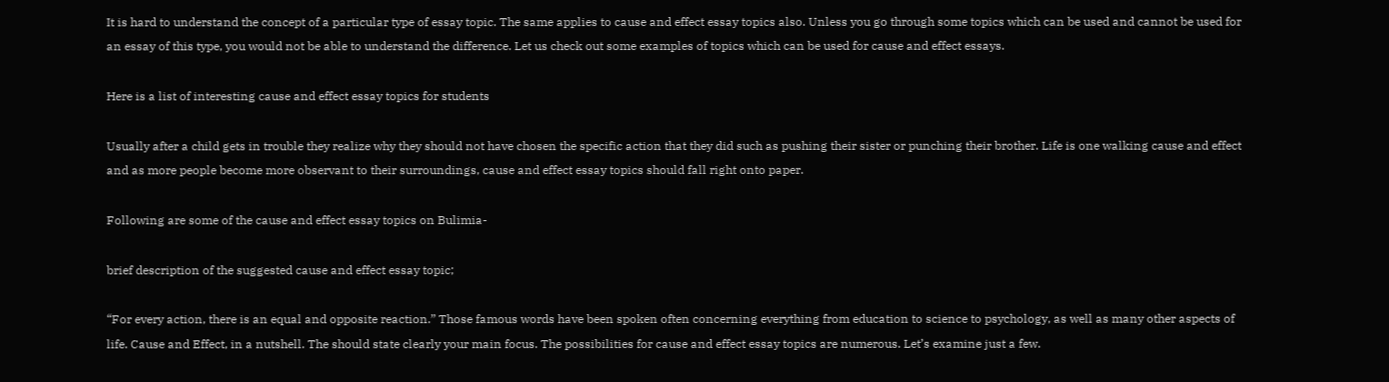It is hard to understand the concept of a particular type of essay topic. The same applies to cause and effect essay topics also. Unless you go through some topics which can be used and cannot be used for an essay of this type, you would not be able to understand the difference. Let us check out some examples of topics which can be used for cause and effect essays.

Here is a list of interesting cause and effect essay topics for students

Usually after a child gets in trouble they realize why they should not have chosen the specific action that they did such as pushing their sister or punching their brother. Life is one walking cause and effect and as more people become more observant to their surroundings, cause and effect essay topics should fall right onto paper.

Following are some of the cause and effect essay topics on Bulimia-

brief description of the suggested cause and effect essay topic;

“For every action, there is an equal and opposite reaction.” Those famous words have been spoken often concerning everything from education to science to psychology, as well as many other aspects of life. Cause and Effect, in a nutshell. The should state clearly your main focus. The possibilities for cause and effect essay topics are numerous. Let’s examine just a few.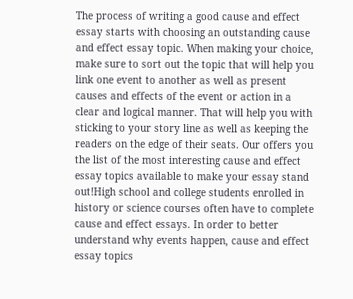The process of writing a good cause and effect essay starts with choosing an outstanding cause and effect essay topic. When making your choice, make sure to sort out the topic that will help you link one event to another as well as present causes and effects of the event or action in a clear and logical manner. That will help you with sticking to your story line as well as keeping the readers on the edge of their seats. Our offers you the list of the most interesting cause and effect essay topics available to make your essay stand out!High school and college students enrolled in history or science courses often have to complete cause and effect essays. In order to better understand why events happen, cause and effect essay topics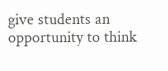give students an opportunity to think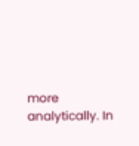more analytically. In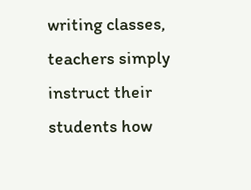writing classes, teachers simply instruct their students how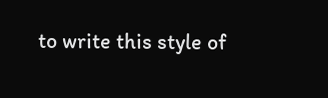to write this style of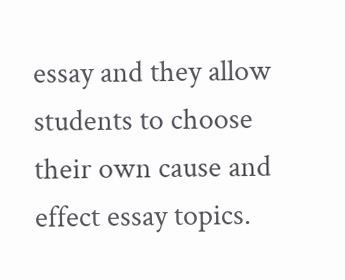essay and they allow students to choose their own cause and effect essay topics.